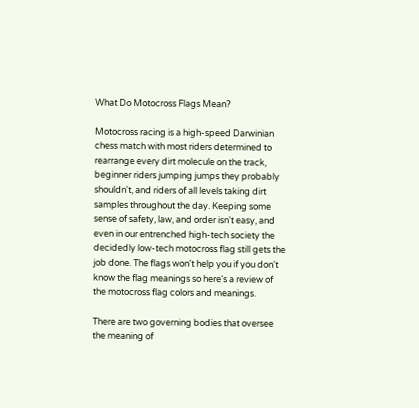What Do Motocross Flags Mean?

Motocross racing is a high-speed Darwinian chess match with most riders determined to rearrange every dirt molecule on the track, beginner riders jumping jumps they probably shouldn't, and riders of all levels taking dirt samples throughout the day. Keeping some sense of safety, law, and order isn't easy, and even in our entrenched high-tech society the decidedly low-tech motocross flag still gets the job done. The flags won't help you if you don't know the flag meanings so here's a review of the motocross flag colors and meanings.

There are two governing bodies that oversee the meaning of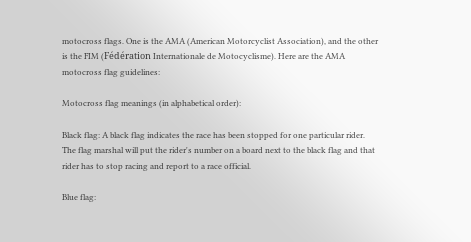motocross flags. One is the AMA (American Motorcyclist Association), and the other is the FIM (Fédération Internationale de Motocyclisme). Here are the AMA motocross flag guidelines:

Motocross flag meanings (in alphabetical order):

Black flag: A black flag indicates the race has been stopped for one particular rider. The flag marshal will put the rider's number on a board next to the black flag and that rider has to stop racing and report to a race official.

Blue flag: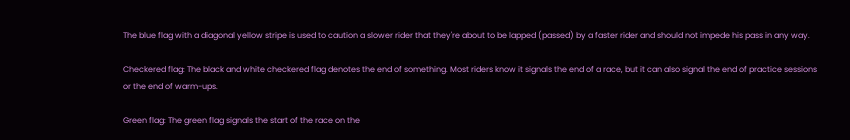The blue flag with a diagonal yellow stripe is used to caution a slower rider that they're about to be lapped (passed) by a faster rider and should not impede his pass in any way.

Checkered flag: The black and white checkered flag denotes the end of something. Most riders know it signals the end of a race, but it can also signal the end of practice sessions or the end of warm-ups.

Green flag: The green flag signals the start of the race on the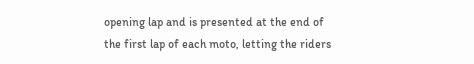opening lap and is presented at the end of the first lap of each moto, letting the riders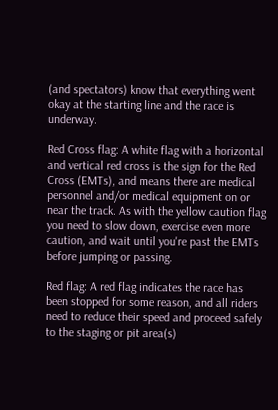(and spectators) know that everything went okay at the starting line and the race is underway.

Red Cross flag: A white flag with a horizontal and vertical red cross is the sign for the Red Cross (EMTs), and means there are medical personnel and/or medical equipment on or near the track. As with the yellow caution flag you need to slow down, exercise even more caution, and wait until you're past the EMTs before jumping or passing.

Red flag: A red flag indicates the race has been stopped for some reason, and all riders need to reduce their speed and proceed safely to the staging or pit area(s)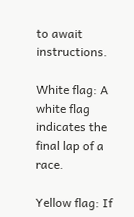to await instructions.

White flag: A white flag indicates the final lap of a race.

Yellow flag: If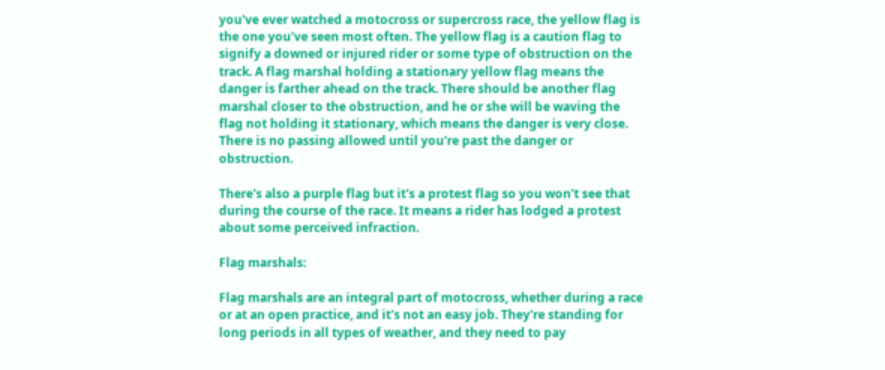you've ever watched a motocross or supercross race, the yellow flag is the one you've seen most often. The yellow flag is a caution flag to signify a downed or injured rider or some type of obstruction on the track. A flag marshal holding a stationary yellow flag means the danger is farther ahead on the track. There should be another flag marshal closer to the obstruction, and he or she will be waving the flag not holding it stationary, which means the danger is very close. There is no passing allowed until you're past the danger or obstruction.

There's also a purple flag but it's a protest flag so you won't see that during the course of the race. It means a rider has lodged a protest about some perceived infraction.

Flag marshals:

Flag marshals are an integral part of motocross, whether during a race or at an open practice, and it's not an easy job. They're standing for long periods in all types of weather, and they need to pay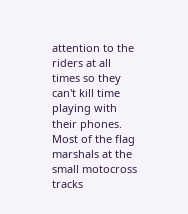attention to the riders at all times so they can't kill time playing with their phones. Most of the flag marshals at the small motocross tracks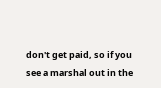don't get paid, so if you see a marshal out in the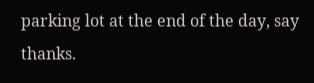parking lot at the end of the day, say thanks.